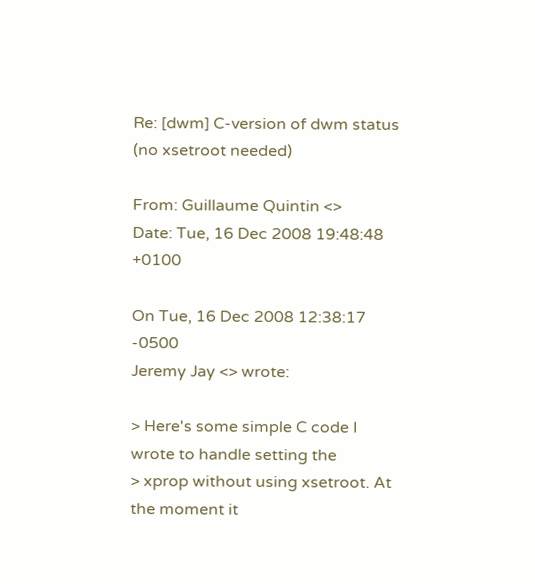Re: [dwm] C-version of dwm status (no xsetroot needed)

From: Guillaume Quintin <>
Date: Tue, 16 Dec 2008 19:48:48 +0100

On Tue, 16 Dec 2008 12:38:17 -0500
Jeremy Jay <> wrote:

> Here's some simple C code I wrote to handle setting the
> xprop without using xsetroot. At the moment it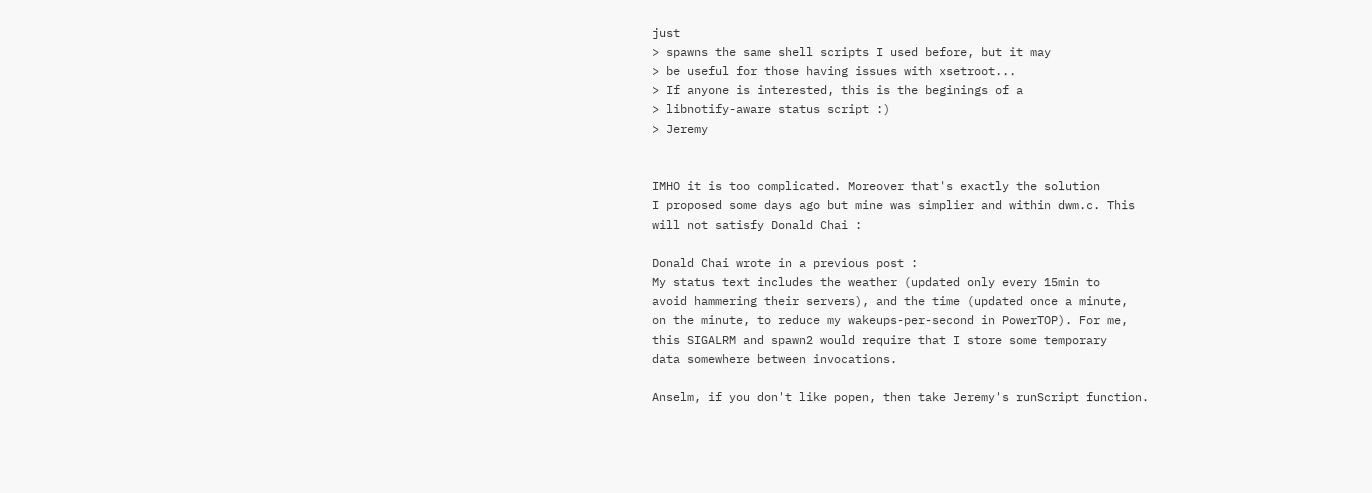just
> spawns the same shell scripts I used before, but it may
> be useful for those having issues with xsetroot...
> If anyone is interested, this is the beginings of a
> libnotify-aware status script :)
> Jeremy


IMHO it is too complicated. Moreover that's exactly the solution
I proposed some days ago but mine was simplier and within dwm.c. This
will not satisfy Donald Chai :

Donald Chai wrote in a previous post :
My status text includes the weather (updated only every 15min to
avoid hammering their servers), and the time (updated once a minute,
on the minute, to reduce my wakeups-per-second in PowerTOP). For me,
this SIGALRM and spawn2 would require that I store some temporary
data somewhere between invocations.

Anselm, if you don't like popen, then take Jeremy's runScript function.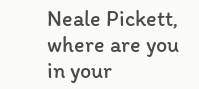Neale Pickett, where are you in your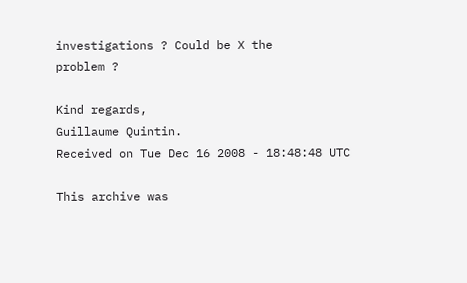investigations ? Could be X the
problem ?

Kind regards,
Guillaume Quintin.
Received on Tue Dec 16 2008 - 18:48:48 UTC

This archive was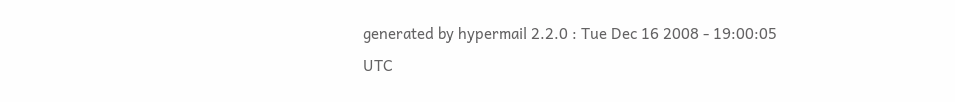generated by hypermail 2.2.0 : Tue Dec 16 2008 - 19:00:05 UTC